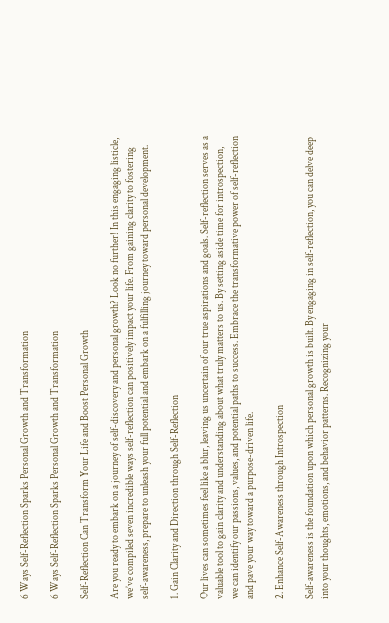6 Ways Self-Reflection Sparks Personal Growth and Transformation

6 Ways Self-Reflection Sparks Personal Growth and Transformation

Self-Reflection Can Transform Your Life and Boost Personal Growth

Are you ready to embark on a journey of self-discovery and personal growth? Look no further! In this engaging listicle, we’ve compiled seven incredible ways self-reflection can positively impact your life. From gaining clarity to fostering self-awareness, prepare to unleash your full potential and embark on a fulfilling journey toward personal development.

1. Gain Clarity and Direction through Self-Reflection

Our lives can sometimes feel like a blur, leaving us uncertain of our true aspirations and goals. Self-reflection serves as a valuable tool to gain clarity and understanding about what truly matters to us. By setting aside time for introspection, we can identify our passions, values, and potential paths to success. Embrace the transformative power of self-reflection and pave your way toward a purpose-driven life.

2. Enhance Self-Awareness through Introspection

Self-awareness is the foundation upon which personal growth is built. By engaging in self-reflection, you can delve deep into your thoughts, emotions, and behavior patterns. Recognizing your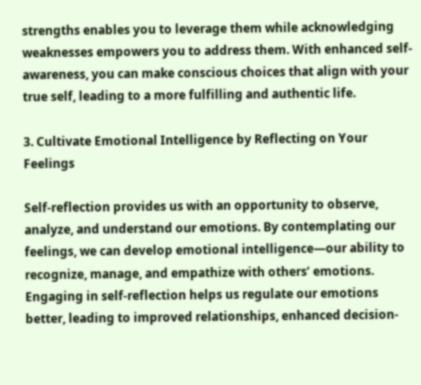strengths enables you to leverage them while acknowledging weaknesses empowers you to address them. With enhanced self-awareness, you can make conscious choices that align with your true self, leading to a more fulfilling and authentic life.

3. Cultivate Emotional Intelligence by Reflecting on Your Feelings

Self-reflection provides us with an opportunity to observe, analyze, and understand our emotions. By contemplating our feelings, we can develop emotional intelligence—our ability to recognize, manage, and empathize with others’ emotions. Engaging in self-reflection helps us regulate our emotions better, leading to improved relationships, enhanced decision-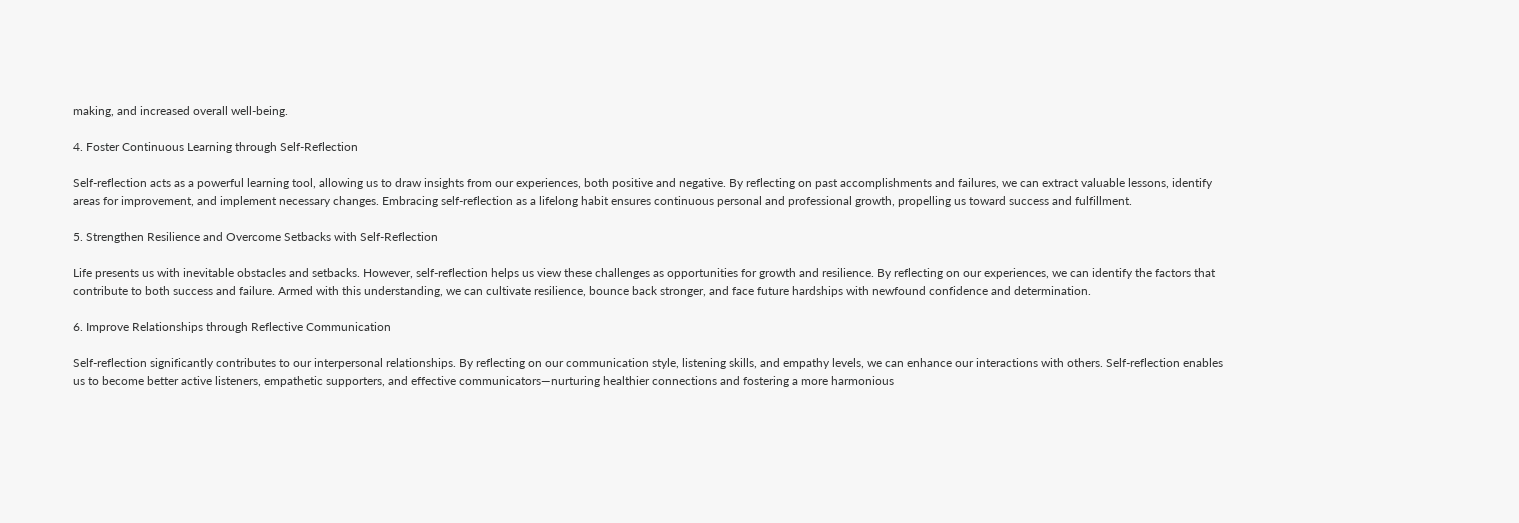making, and increased overall well-being.

4. Foster Continuous Learning through Self-Reflection

Self-reflection acts as a powerful learning tool, allowing us to draw insights from our experiences, both positive and negative. By reflecting on past accomplishments and failures, we can extract valuable lessons, identify areas for improvement, and implement necessary changes. Embracing self-reflection as a lifelong habit ensures continuous personal and professional growth, propelling us toward success and fulfillment.

5. Strengthen Resilience and Overcome Setbacks with Self-Reflection

Life presents us with inevitable obstacles and setbacks. However, self-reflection helps us view these challenges as opportunities for growth and resilience. By reflecting on our experiences, we can identify the factors that contribute to both success and failure. Armed with this understanding, we can cultivate resilience, bounce back stronger, and face future hardships with newfound confidence and determination.

6. Improve Relationships through Reflective Communication

Self-reflection significantly contributes to our interpersonal relationships. By reflecting on our communication style, listening skills, and empathy levels, we can enhance our interactions with others. Self-reflection enables us to become better active listeners, empathetic supporters, and effective communicators—nurturing healthier connections and fostering a more harmonious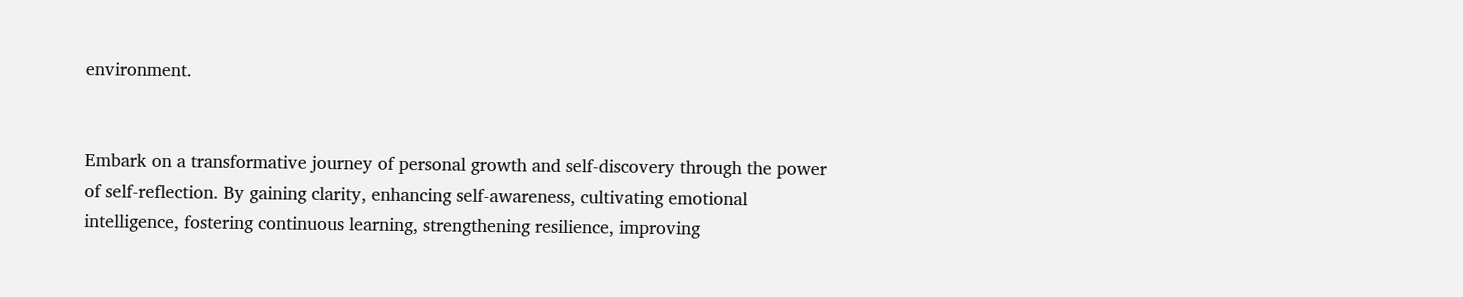environment.


Embark on a transformative journey of personal growth and self-discovery through the power of self-reflection. By gaining clarity, enhancing self-awareness, cultivating emotional intelligence, fostering continuous learning, strengthening resilience, improving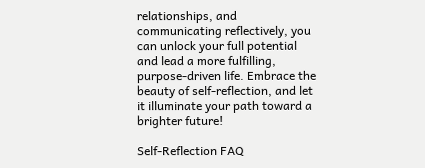relationships, and communicating reflectively, you can unlock your full potential and lead a more fulfilling, purpose-driven life. Embrace the beauty of self-reflection, and let it illuminate your path toward a brighter future!

Self-Reflection FAQ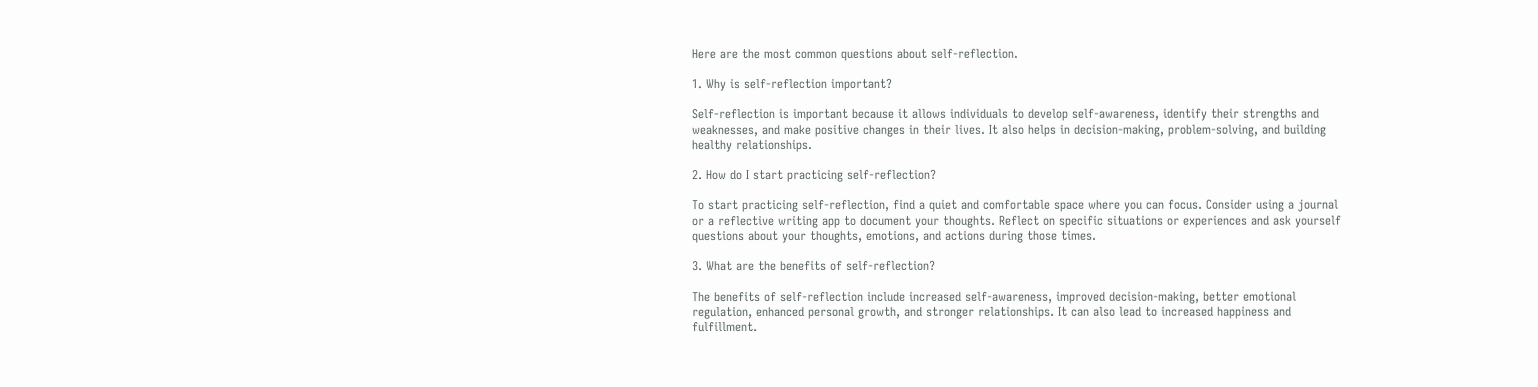Here are the most common questions about self-reflection.

1. Why is self-reflection important?

Self-reflection is important because it allows individuals to develop self-awareness, identify their strengths and weaknesses, and make positive changes in their lives. It also helps in decision-making, problem-solving, and building healthy relationships.

2. How do I start practicing self-reflection?

To start practicing self-reflection, find a quiet and comfortable space where you can focus. Consider using a journal or a reflective writing app to document your thoughts. Reflect on specific situations or experiences and ask yourself questions about your thoughts, emotions, and actions during those times.

3. What are the benefits of self-reflection?

The benefits of self-reflection include increased self-awareness, improved decision-making, better emotional regulation, enhanced personal growth, and stronger relationships. It can also lead to increased happiness and fulfillment.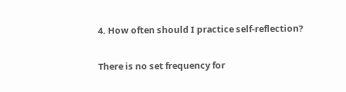4. How often should I practice self-reflection?

There is no set frequency for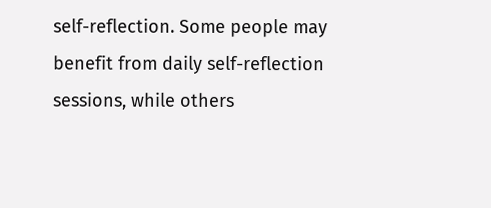self-reflection. Some people may benefit from daily self-reflection sessions, while others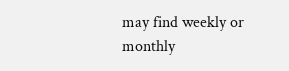may find weekly or monthly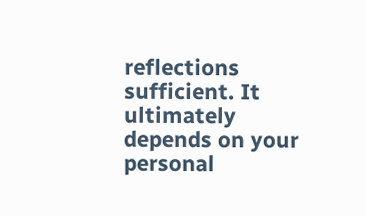reflections sufficient. It ultimately depends on your personal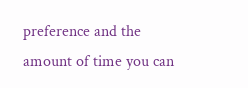preference and the amount of time you can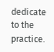dedicate to the practice.